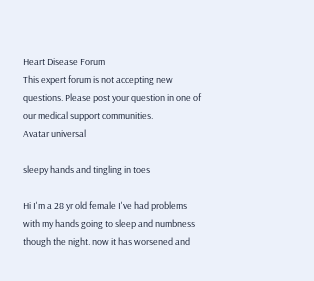Heart Disease Forum
This expert forum is not accepting new questions. Please post your question in one of our medical support communities.
Avatar universal

sleepy hands and tingling in toes

Hi I'm a 28 yr old female I've had problems with my hands going to sleep and numbness though the night. now it has worsened and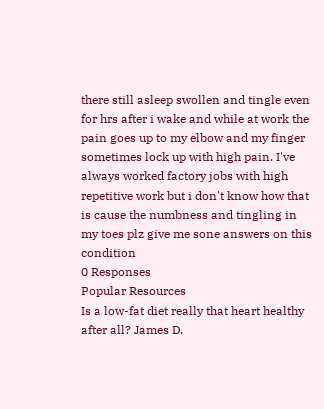there still asleep swollen and tingle even for hrs after i wake and while at work the pain goes up to my elbow and my finger sometimes lock up with high pain. I've always worked factory jobs with high repetitive work but i don't know how that is cause the numbness and tingling in my toes plz give me sone answers on this condition
0 Responses
Popular Resources
Is a low-fat diet really that heart healthy after all? James D.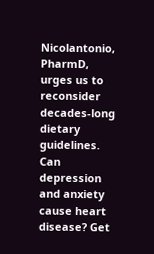Nicolantonio, PharmD, urges us to reconsider decades-long dietary guidelines.
Can depression and anxiety cause heart disease? Get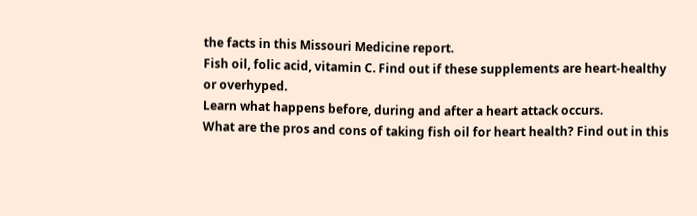the facts in this Missouri Medicine report.
Fish oil, folic acid, vitamin C. Find out if these supplements are heart-healthy or overhyped.
Learn what happens before, during and after a heart attack occurs.
What are the pros and cons of taking fish oil for heart health? Find out in this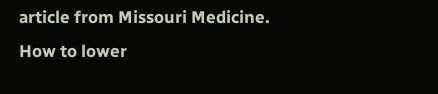article from Missouri Medicine.
How to lower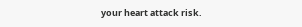your heart attack risk.